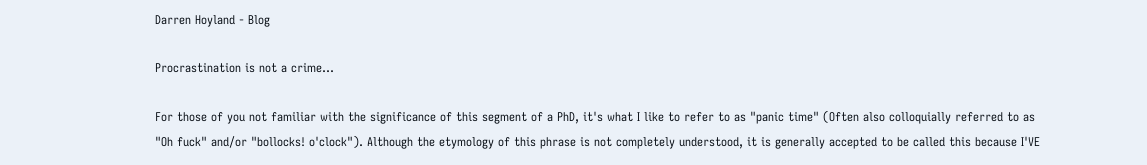Darren Hoyland - Blog

Procrastination is not a crime...

For those of you not familiar with the significance of this segment of a PhD, it's what I like to refer to as "panic time" (Often also colloquially referred to as "Oh fuck" and/or "bollocks! o'clock"). Although the etymology of this phrase is not completely understood, it is generally accepted to be called this because I'VE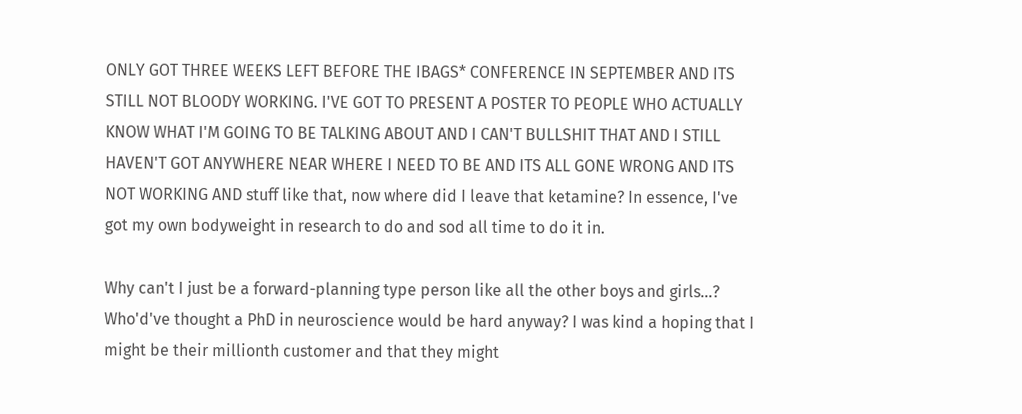ONLY GOT THREE WEEKS LEFT BEFORE THE IBAGS* CONFERENCE IN SEPTEMBER AND ITS STILL NOT BLOODY WORKING. I'VE GOT TO PRESENT A POSTER TO PEOPLE WHO ACTUALLY KNOW WHAT I'M GOING TO BE TALKING ABOUT AND I CAN'T BULLSHIT THAT AND I STILL HAVEN'T GOT ANYWHERE NEAR WHERE I NEED TO BE AND ITS ALL GONE WRONG AND ITS NOT WORKING AND stuff like that, now where did I leave that ketamine? In essence, I've got my own bodyweight in research to do and sod all time to do it in.

Why can't I just be a forward-planning type person like all the other boys and girls...? Who'd've thought a PhD in neuroscience would be hard anyway? I was kind a hoping that I might be their millionth customer and that they might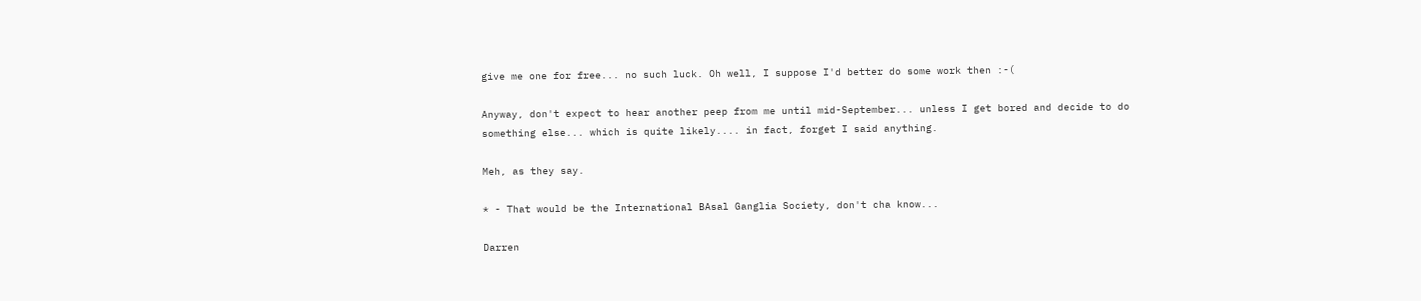give me one for free... no such luck. Oh well, I suppose I'd better do some work then :-(

Anyway, don't expect to hear another peep from me until mid-September... unless I get bored and decide to do something else... which is quite likely.... in fact, forget I said anything.

Meh, as they say.

* - That would be the International BAsal Ganglia Society, don't cha know...

Darren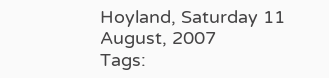Hoyland, Saturday 11 August, 2007
Tags: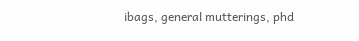ibags, general mutterings, phd